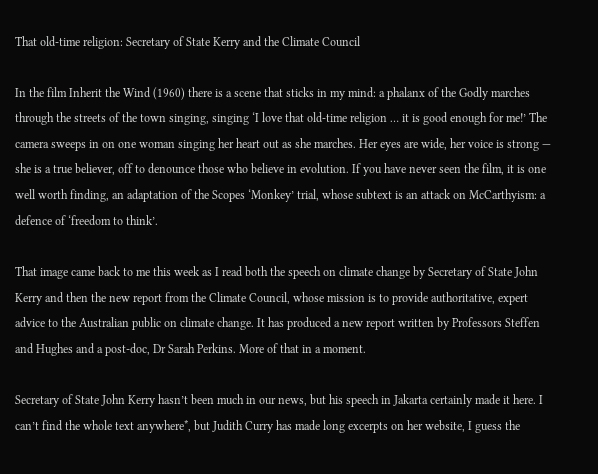That old-time religion: Secretary of State Kerry and the Climate Council

In the film Inherit the Wind (1960) there is a scene that sticks in my mind: a phalanx of the Godly marches through the streets of the town singing, singing ‘I love that old-time religion … it is good enough for me!’ The camera sweeps in on one woman singing her heart out as she marches. Her eyes are wide, her voice is strong — she is a true believer, off to denounce those who believe in evolution. If you have never seen the film, it is one well worth finding, an adaptation of the Scopes ‘Monkey’ trial, whose subtext is an attack on McCarthyism: a defence of ‘freedom to think’.

That image came back to me this week as I read both the speech on climate change by Secretary of State John Kerry and then the new report from the Climate Council, whose mission is to provide authoritative, expert advice to the Australian public on climate change. It has produced a new report written by Professors Steffen and Hughes and a post-doc, Dr Sarah Perkins. More of that in a moment.

Secretary of State John Kerry hasn’t been much in our news, but his speech in Jakarta certainly made it here. I can’t find the whole text anywhere*, but Judith Curry has made long excerpts on her website, I guess the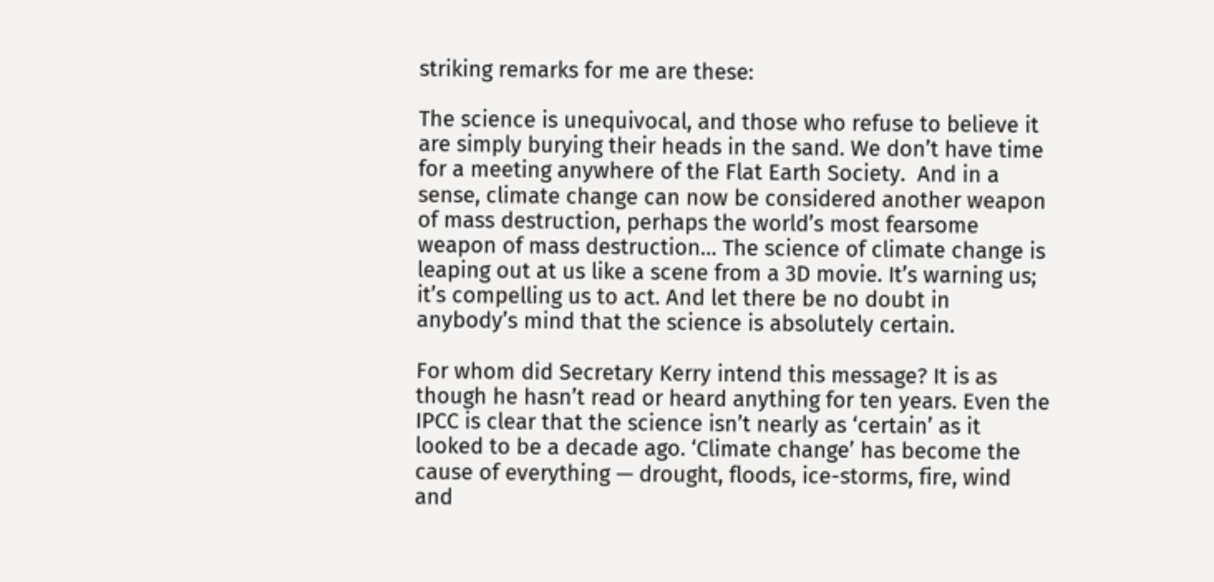striking remarks for me are these:

The science is unequivocal, and those who refuse to believe it are simply burying their heads in the sand. We don’t have time for a meeting anywhere of the Flat Earth Society.  And in a sense, climate change can now be considered another weapon of mass destruction, perhaps the world’s most fearsome weapon of mass destruction… The science of climate change is leaping out at us like a scene from a 3D movie. It’s warning us; it’s compelling us to act. And let there be no doubt in anybody’s mind that the science is absolutely certain.

For whom did Secretary Kerry intend this message? It is as though he hasn’t read or heard anything for ten years. Even the IPCC is clear that the science isn’t nearly as ‘certain’ as it looked to be a decade ago. ‘Climate change’ has become the cause of everything — drought, floods, ice-storms, fire, wind and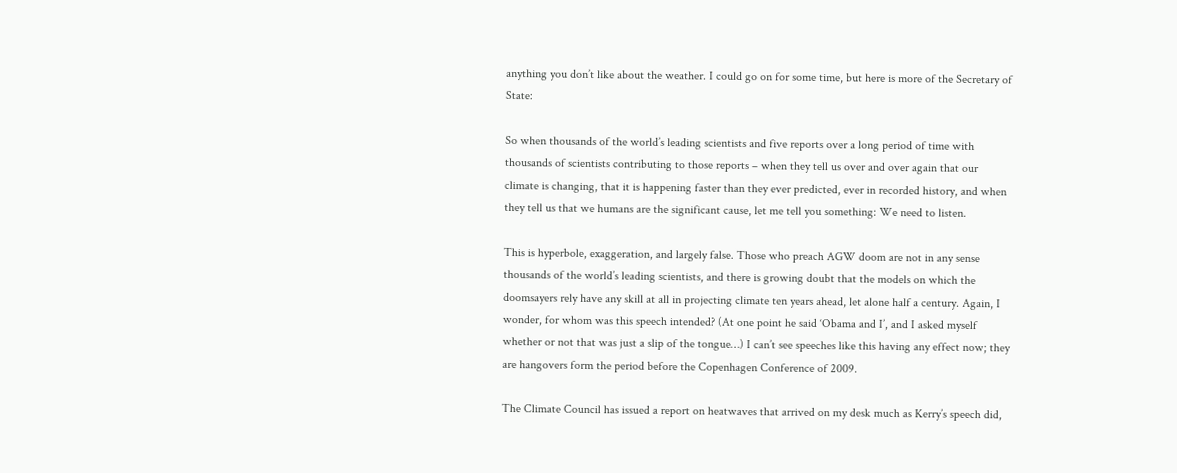anything you don’t like about the weather. I could go on for some time, but here is more of the Secretary of State:

So when thousands of the world’s leading scientists and five reports over a long period of time with thousands of scientists contributing to those reports – when they tell us over and over again that our climate is changing, that it is happening faster than they ever predicted, ever in recorded history, and when they tell us that we humans are the significant cause, let me tell you something: We need to listen.

This is hyperbole, exaggeration, and largely false. Those who preach AGW doom are not in any sense  thousands of the world’s leading scientists, and there is growing doubt that the models on which the doomsayers rely have any skill at all in projecting climate ten years ahead, let alone half a century. Again, I wonder, for whom was this speech intended? (At one point he said ‘Obama and I’, and I asked myself whether or not that was just a slip of the tongue…) I can’t see speeches like this having any effect now; they are hangovers form the period before the Copenhagen Conference of 2009.

The Climate Council has issued a report on heatwaves that arrived on my desk much as Kerry’s speech did,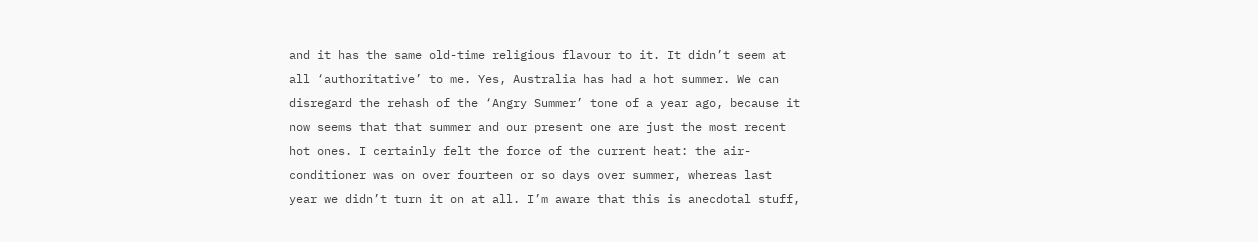and it has the same old-time religious flavour to it. It didn’t seem at all ‘authoritative’ to me. Yes, Australia has had a hot summer. We can disregard the rehash of the ‘Angry Summer’ tone of a year ago, because it now seems that that summer and our present one are just the most recent hot ones. I certainly felt the force of the current heat: the air-conditioner was on over fourteen or so days over summer, whereas last year we didn’t turn it on at all. I’m aware that this is anecdotal stuff,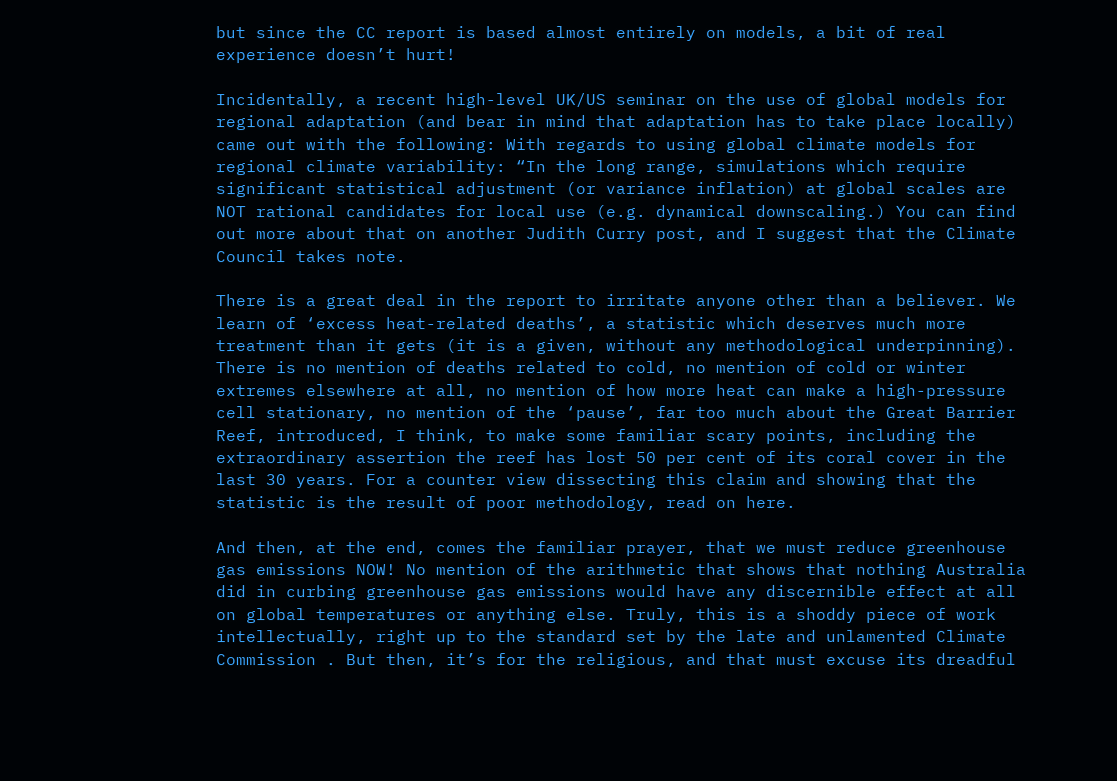but since the CC report is based almost entirely on models, a bit of real experience doesn’t hurt!

Incidentally, a recent high-level UK/US seminar on the use of global models for regional adaptation (and bear in mind that adaptation has to take place locally) came out with the following: With regards to using global climate models for regional climate variability: “In the long range, simulations which require significant statistical adjustment (or variance inflation) at global scales are NOT rational candidates for local use (e.g. dynamical downscaling.) You can find out more about that on another Judith Curry post, and I suggest that the Climate Council takes note.

There is a great deal in the report to irritate anyone other than a believer. We learn of ‘excess heat-related deaths’, a statistic which deserves much more treatment than it gets (it is a given, without any methodological underpinning). There is no mention of deaths related to cold, no mention of cold or winter extremes elsewhere at all, no mention of how more heat can make a high-pressure cell stationary, no mention of the ‘pause’, far too much about the Great Barrier Reef, introduced, I think, to make some familiar scary points, including the extraordinary assertion the reef has lost 50 per cent of its coral cover in the last 30 years. For a counter view dissecting this claim and showing that the statistic is the result of poor methodology, read on here.

And then, at the end, comes the familiar prayer, that we must reduce greenhouse gas emissions NOW! No mention of the arithmetic that shows that nothing Australia did in curbing greenhouse gas emissions would have any discernible effect at all on global temperatures or anything else. Truly, this is a shoddy piece of work intellectually, right up to the standard set by the late and unlamented Climate Commission . But then, it’s for the religious, and that must excuse its dreadful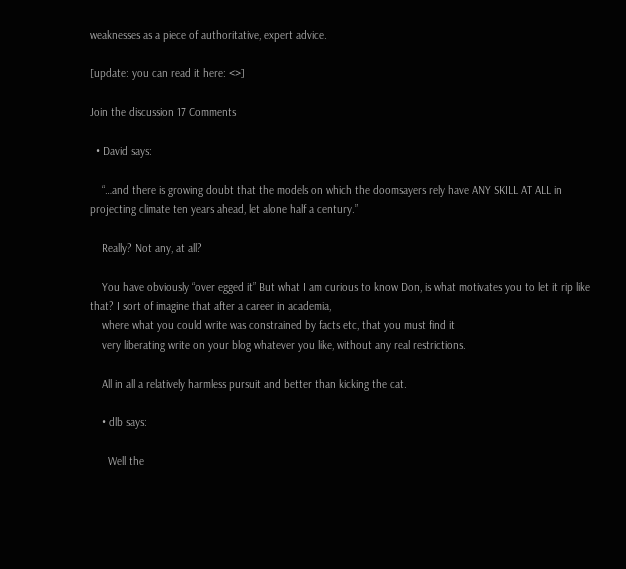weaknesses as a piece of authoritative, expert advice.

[update: you can read it here: <>]

Join the discussion 17 Comments

  • David says:

    “…and there is growing doubt that the models on which the doomsayers rely have ANY SKILL AT ALL in projecting climate ten years ahead, let alone half a century.”

    Really? Not any, at all?

    You have obviously “over egged it” But what I am curious to know Don, is what motivates you to let it rip like that? I sort of imagine that after a career in academia,
    where what you could write was constrained by facts etc, that you must find it
    very liberating write on your blog whatever you like, without any real restrictions.

    All in all a relatively harmless pursuit and better than kicking the cat.

    • dlb says:

      Well the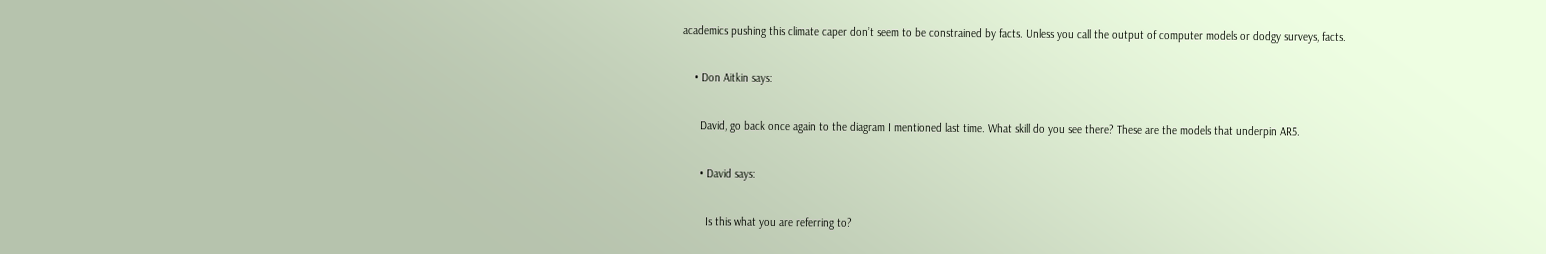academics pushing this climate caper don’t seem to be constrained by facts. Unless you call the output of computer models or dodgy surveys, facts.

    • Don Aitkin says:

      David, go back once again to the diagram I mentioned last time. What skill do you see there? These are the models that underpin AR5.

      • David says:

        Is this what you are referring to?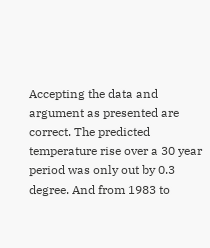Accepting the data and argument as presented are correct. The predicted temperature rise over a 30 year period was only out by 0.3 degree. And from 1983 to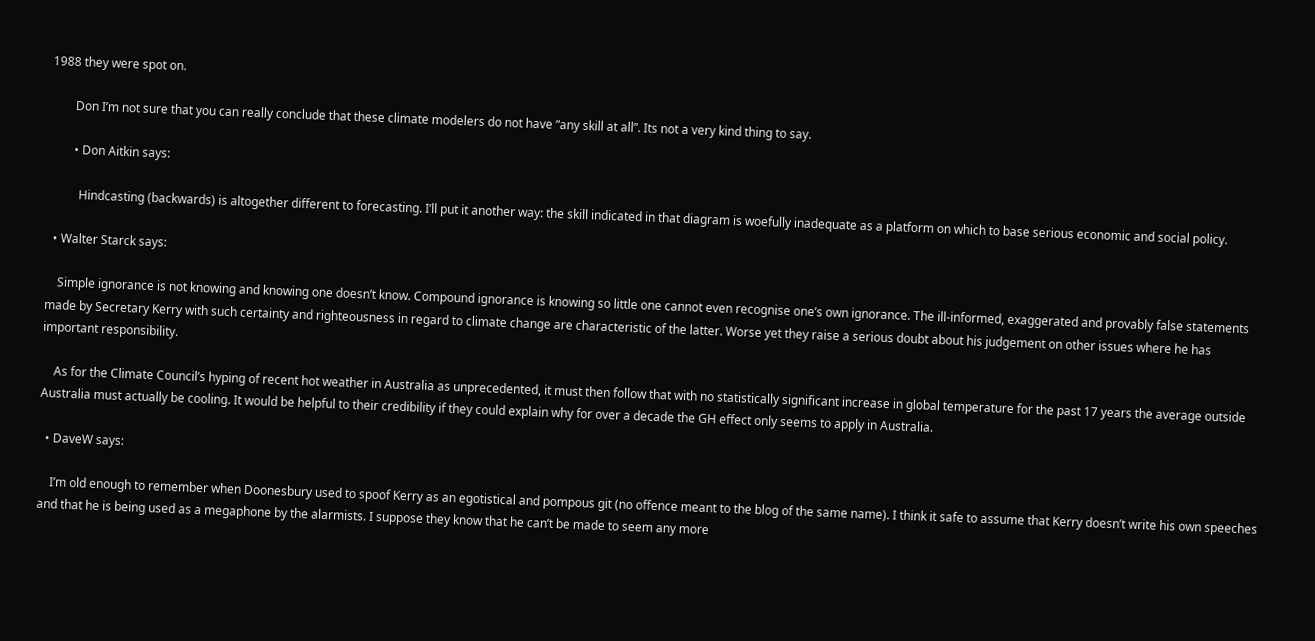1988 they were spot on.

        Don I’m not sure that you can really conclude that these climate modelers do not have “any skill at all”. Its not a very kind thing to say.

        • Don Aitkin says:

          Hindcasting (backwards) is altogether different to forecasting. I’ll put it another way: the skill indicated in that diagram is woefully inadequate as a platform on which to base serious economic and social policy.

  • Walter Starck says:

    Simple ignorance is not knowing and knowing one doesn’t know. Compound ignorance is knowing so little one cannot even recognise one’s own ignorance. The ill-informed, exaggerated and provably false statements made by Secretary Kerry with such certainty and righteousness in regard to climate change are characteristic of the latter. Worse yet they raise a serious doubt about his judgement on other issues where he has important responsibility.

    As for the Climate Council’s hyping of recent hot weather in Australia as unprecedented, it must then follow that with no statistically significant increase in global temperature for the past 17 years the average outside Australia must actually be cooling. It would be helpful to their credibility if they could explain why for over a decade the GH effect only seems to apply in Australia.

  • DaveW says:

    I’m old enough to remember when Doonesbury used to spoof Kerry as an egotistical and pompous git (no offence meant to the blog of the same name). I think it safe to assume that Kerry doesn’t write his own speeches and that he is being used as a megaphone by the alarmists. I suppose they know that he can’t be made to seem any more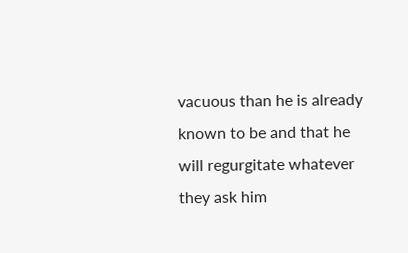vacuous than he is already known to be and that he will regurgitate whatever they ask him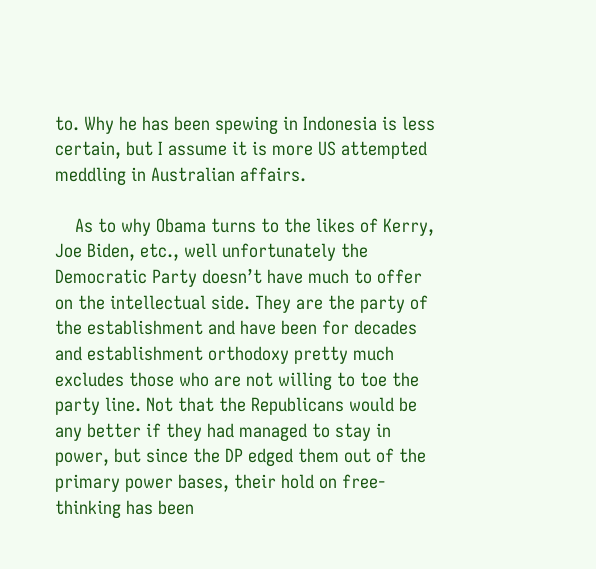to. Why he has been spewing in Indonesia is less certain, but I assume it is more US attempted meddling in Australian affairs.

    As to why Obama turns to the likes of Kerry, Joe Biden, etc., well unfortunately the Democratic Party doesn’t have much to offer on the intellectual side. They are the party of the establishment and have been for decades and establishment orthodoxy pretty much excludes those who are not willing to toe the party line. Not that the Republicans would be any better if they had managed to stay in power, but since the DP edged them out of the primary power bases, their hold on free-thinking has been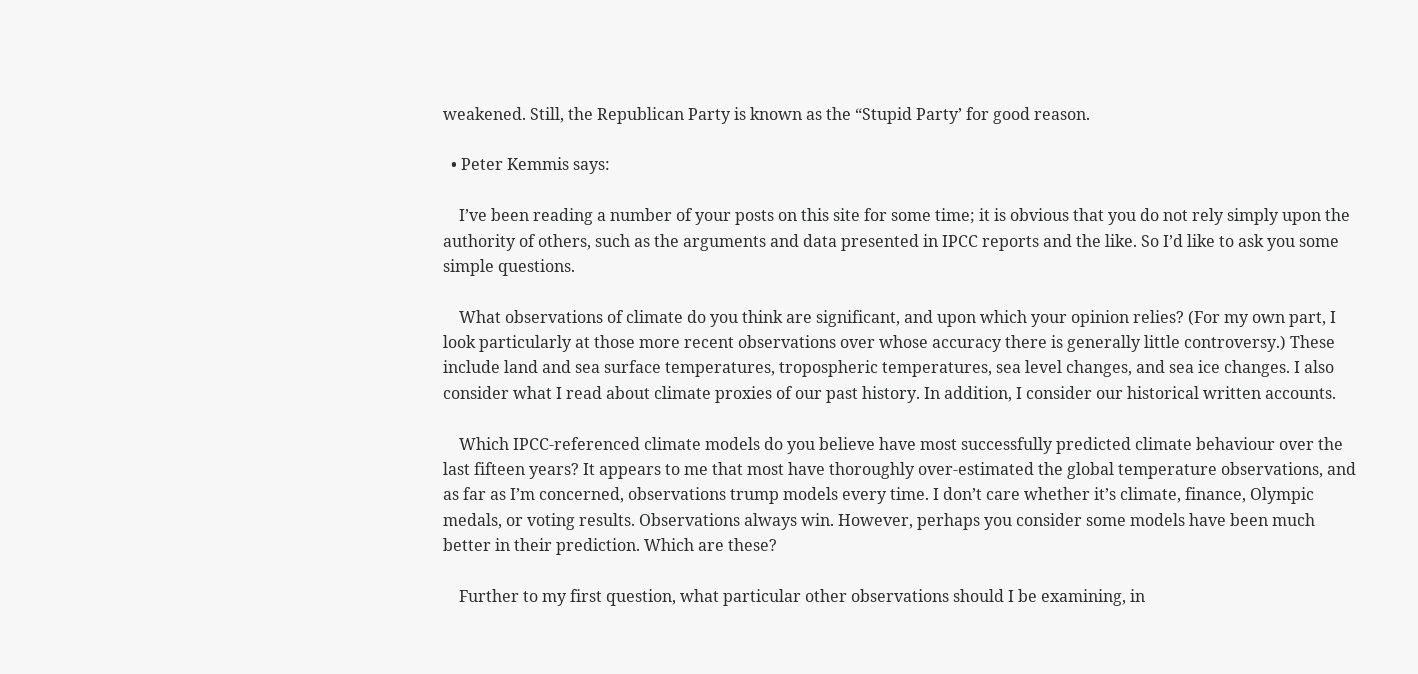weakened. Still, the Republican Party is known as the “Stupid Party’ for good reason.

  • Peter Kemmis says:

    I’ve been reading a number of your posts on this site for some time; it is obvious that you do not rely simply upon the authority of others, such as the arguments and data presented in IPCC reports and the like. So I’d like to ask you some simple questions.

    What observations of climate do you think are significant, and upon which your opinion relies? (For my own part, I look particularly at those more recent observations over whose accuracy there is generally little controversy.) These include land and sea surface temperatures, tropospheric temperatures, sea level changes, and sea ice changes. I also consider what I read about climate proxies of our past history. In addition, I consider our historical written accounts.

    Which IPCC-referenced climate models do you believe have most successfully predicted climate behaviour over the last fifteen years? It appears to me that most have thoroughly over-estimated the global temperature observations, and as far as I’m concerned, observations trump models every time. I don’t care whether it’s climate, finance, Olympic medals, or voting results. Observations always win. However, perhaps you consider some models have been much better in their prediction. Which are these?

    Further to my first question, what particular other observations should I be examining, in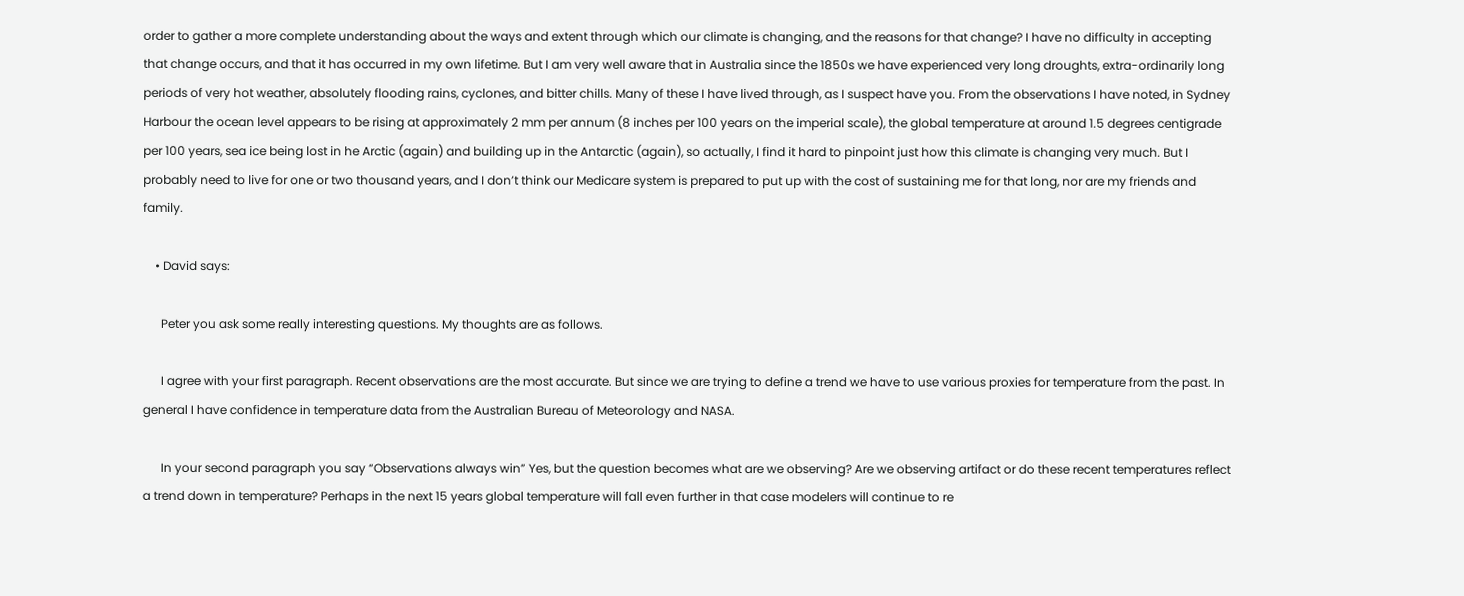order to gather a more complete understanding about the ways and extent through which our climate is changing, and the reasons for that change? I have no difficulty in accepting that change occurs, and that it has occurred in my own lifetime. But I am very well aware that in Australia since the 1850s we have experienced very long droughts, extra-ordinarily long periods of very hot weather, absolutely flooding rains, cyclones, and bitter chills. Many of these I have lived through, as I suspect have you. From the observations I have noted, in Sydney Harbour the ocean level appears to be rising at approximately 2 mm per annum (8 inches per 100 years on the imperial scale), the global temperature at around 1.5 degrees centigrade per 100 years, sea ice being lost in he Arctic (again) and building up in the Antarctic (again), so actually, I find it hard to pinpoint just how this climate is changing very much. But I probably need to live for one or two thousand years, and I don’t think our Medicare system is prepared to put up with the cost of sustaining me for that long, nor are my friends and family.

    • David says:

      Peter you ask some really interesting questions. My thoughts are as follows.

      I agree with your first paragraph. Recent observations are the most accurate. But since we are trying to define a trend we have to use various proxies for temperature from the past. In general I have confidence in temperature data from the Australian Bureau of Meteorology and NASA.

      In your second paragraph you say “Observations always win” Yes, but the question becomes what are we observing? Are we observing artifact or do these recent temperatures reflect a trend down in temperature? Perhaps in the next 15 years global temperature will fall even further in that case modelers will continue to re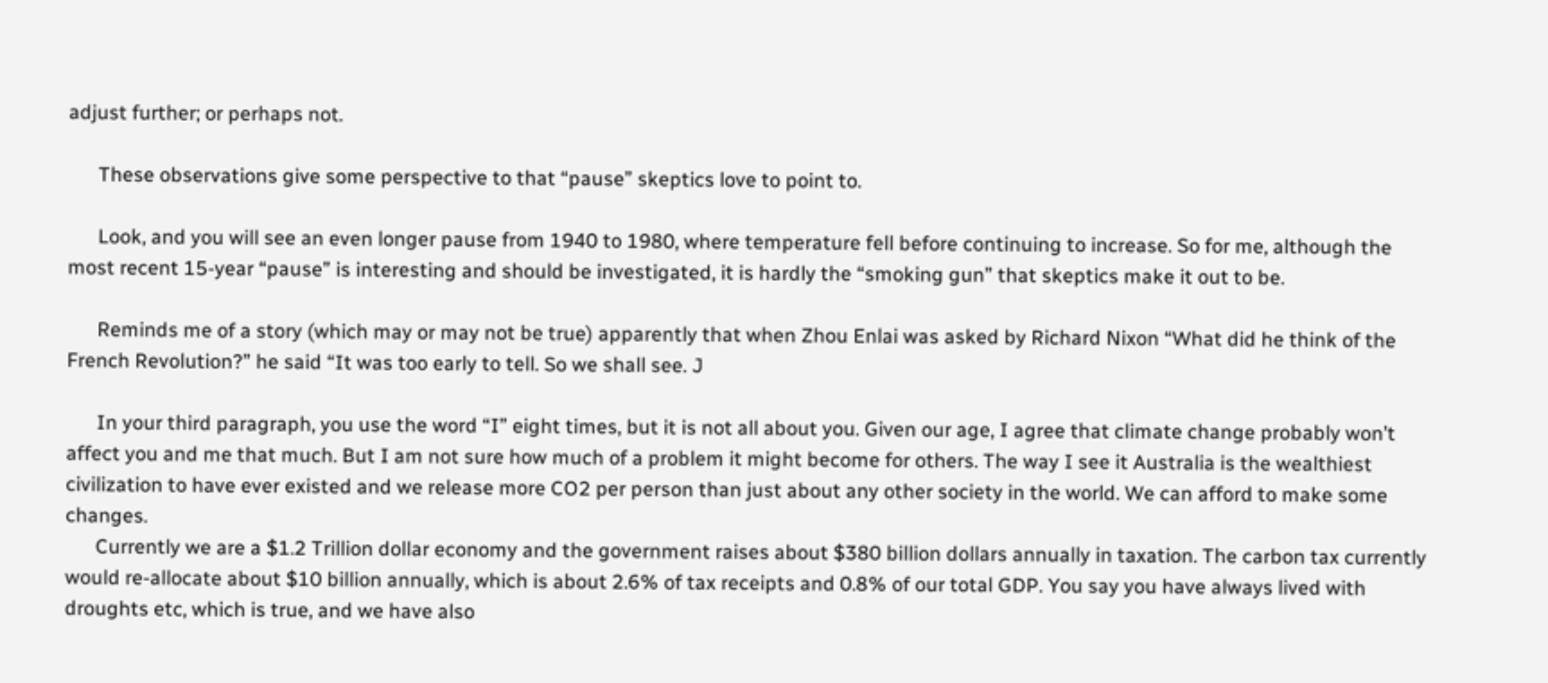adjust further; or perhaps not.

      These observations give some perspective to that “pause” skeptics love to point to.

      Look, and you will see an even longer pause from 1940 to 1980, where temperature fell before continuing to increase. So for me, although the most recent 15-year “pause” is interesting and should be investigated, it is hardly the “smoking gun” that skeptics make it out to be.

      Reminds me of a story (which may or may not be true) apparently that when Zhou Enlai was asked by Richard Nixon “What did he think of the French Revolution?” he said “It was too early to tell. So we shall see. J

      In your third paragraph, you use the word “I” eight times, but it is not all about you. Given our age, I agree that climate change probably won’t affect you and me that much. But I am not sure how much of a problem it might become for others. The way I see it Australia is the wealthiest civilization to have ever existed and we release more CO2 per person than just about any other society in the world. We can afford to make some changes.
      Currently we are a $1.2 Trillion dollar economy and the government raises about $380 billion dollars annually in taxation. The carbon tax currently would re-allocate about $10 billion annually, which is about 2.6% of tax receipts and 0.8% of our total GDP. You say you have always lived with droughts etc, which is true, and we have also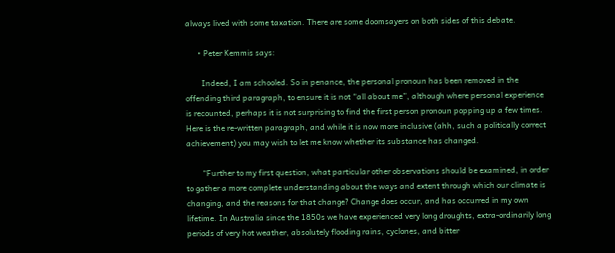always lived with some taxation. There are some doomsayers on both sides of this debate.

      • Peter Kemmis says:

        Indeed, I am schooled. So in penance, the personal pronoun has been removed in the offending third paragraph, to ensure it is not “all about me”, although where personal experience is recounted, perhaps it is not surprising to find the first person pronoun popping up a few times. Here is the re-written paragraph, and while it is now more inclusive (ahh, such a politically correct achievement) you may wish to let me know whether its substance has changed.

        “Further to my first question, what particular other observations should be examined, in order to gather a more complete understanding about the ways and extent through which our climate is changing, and the reasons for that change? Change does occur, and has occurred in my own lifetime. In Australia since the 1850s we have experienced very long droughts, extra-ordinarily long periods of very hot weather, absolutely flooding rains, cyclones, and bitter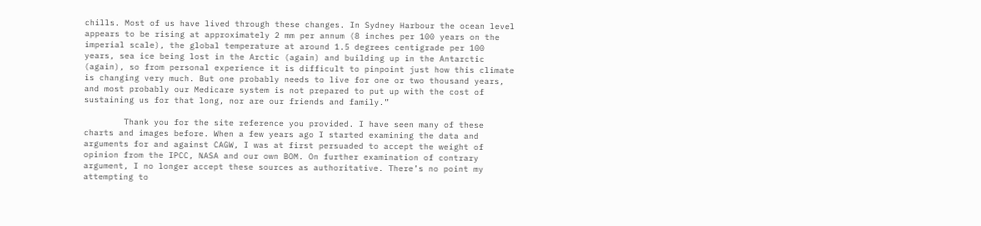chills. Most of us have lived through these changes. In Sydney Harbour the ocean level appears to be rising at approximately 2 mm per annum (8 inches per 100 years on the imperial scale), the global temperature at around 1.5 degrees centigrade per 100 years, sea ice being lost in the Arctic (again) and building up in the Antarctic (again), so from personal experience it is difficult to pinpoint just how this climate is changing very much. But one probably needs to live for one or two thousand years, and most probably our Medicare system is not prepared to put up with the cost of sustaining us for that long, nor are our friends and family.”

        Thank you for the site reference you provided. I have seen many of these charts and images before. When a few years ago I started examining the data and arguments for and against CAGW, I was at first persuaded to accept the weight of opinion from the IPCC, NASA and our own BOM. On further examination of contrary argument, I no longer accept these sources as authoritative. There’s no point my attempting to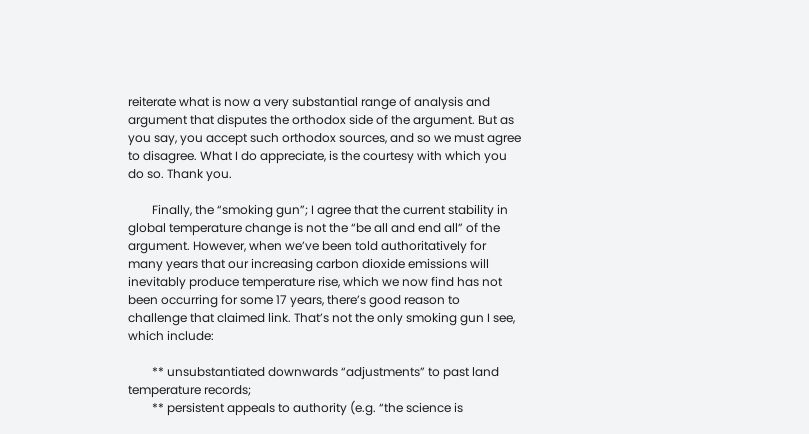reiterate what is now a very substantial range of analysis and argument that disputes the orthodox side of the argument. But as you say, you accept such orthodox sources, and so we must agree to disagree. What I do appreciate, is the courtesy with which you do so. Thank you.

        Finally, the “smoking gun”; I agree that the current stability in global temperature change is not the “be all and end all” of the argument. However, when we’ve been told authoritatively for many years that our increasing carbon dioxide emissions will inevitably produce temperature rise, which we now find has not been occurring for some 17 years, there’s good reason to challenge that claimed link. That’s not the only smoking gun I see, which include:

        ** unsubstantiated downwards “adjustments” to past land temperature records;
        ** persistent appeals to authority (e.g. “the science is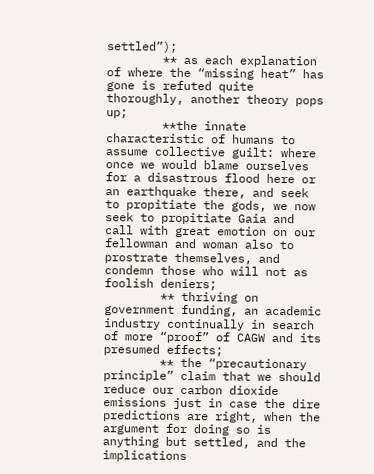settled”);
        ** as each explanation of where the “missing heat” has gone is refuted quite thoroughly, another theory pops up;
        **the innate characteristic of humans to assume collective guilt: where once we would blame ourselves for a disastrous flood here or an earthquake there, and seek to propitiate the gods, we now seek to propitiate Gaia and call with great emotion on our fellowman and woman also to prostrate themselves, and condemn those who will not as foolish deniers;
        ** thriving on government funding, an academic industry continually in search of more “proof” of CAGW and its presumed effects;
        ** the “precautionary principle” claim that we should reduce our carbon dioxide emissions just in case the dire predictions are right, when the argument for doing so is anything but settled, and the implications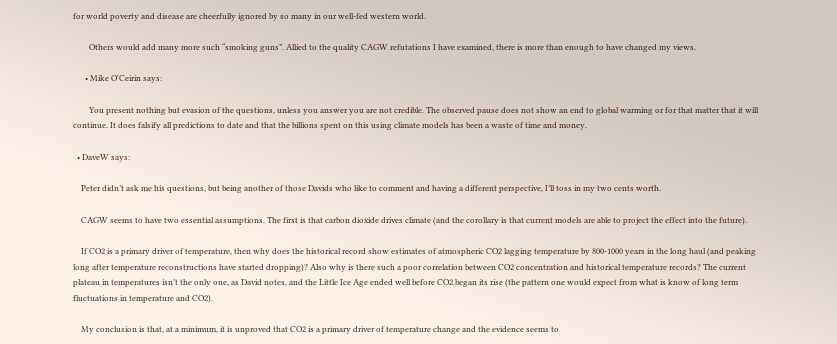for world poverty and disease are cheerfully ignored by so many in our well-fed western world.

        Others would add many more such “smoking guns”. Allied to the quality CAGW refutations I have examined, there is more than enough to have changed my views.

      • Mike O'Ceirin says:

        You present nothing but evasion of the questions, unless you answer you are not credible. The observed pause does not show an end to global warming or for that matter that it will continue. It does falsify all predictions to date and that the billions spent on this using climate models has been a waste of time and money.

  • DaveW says:

    Peter didn’t ask me his questions, but being another of those Davids who like to comment and having a different perspective, I’ll toss in my two cents worth.

    CAGW seems to have two essential assumptions. The first is that carbon dioxide drives climate (and the corollary is that current models are able to project the effect into the future).

    If CO2 is a primary driver of temperature, then why does the historical record show estimates of atmospheric CO2 lagging temperature by 800-1000 years in the long haul (and peaking long after temperature reconstructions have started dropping)? Also why is there such a poor correlation between CO2 concentration and historical temperature records? The current plateau in temperatures isn’t the only one, as David notes, and the Little Ice Age ended well before CO2 began its rise (the pattern one would expect from what is know of long term fluctuations in temperature and CO2).

    My conclusion is that, at a minimum, it is unproved that CO2 is a primary driver of temperature change and the evidence seems to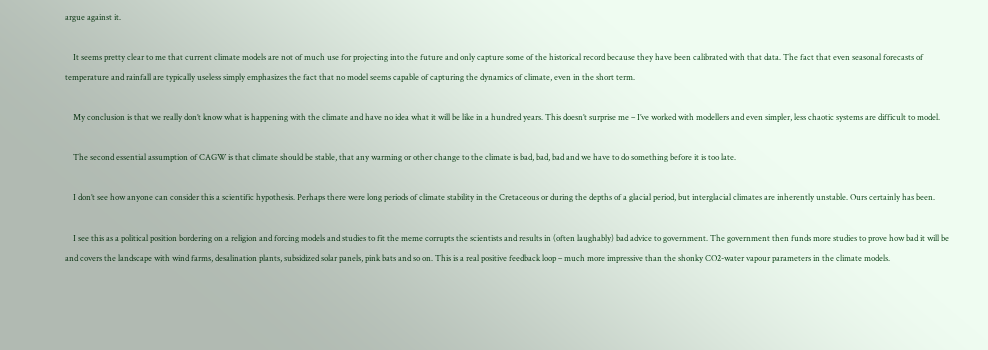argue against it.

    It seems pretty clear to me that current climate models are not of much use for projecting into the future and only capture some of the historical record because they have been calibrated with that data. The fact that even seasonal forecasts of temperature and rainfall are typically useless simply emphasizes the fact that no model seems capable of capturing the dynamics of climate, even in the short term.

    My conclusion is that we really don’t know what is happening with the climate and have no idea what it will be like in a hundred years. This doesn’t surprise me – I’ve worked with modellers and even simpler, less chaotic systems are difficult to model.

    The second essential assumption of CAGW is that climate should be stable, that any warming or other change to the climate is bad, bad, bad and we have to do something before it is too late.

    I don’t see how anyone can consider this a scientific hypothesis. Perhaps there were long periods of climate stability in the Cretaceous or during the depths of a glacial period, but interglacial climates are inherently unstable. Ours certainly has been.

    I see this as a political position bordering on a religion and forcing models and studies to fit the meme corrupts the scientists and results in (often laughably) bad advice to government. The government then funds more studies to prove how bad it will be and covers the landscape with wind farms, desalination plants, subsidized solar panels, pink bats and so on. This is a real positive feedback loop – much more impressive than the shonky CO2-water vapour parameters in the climate models.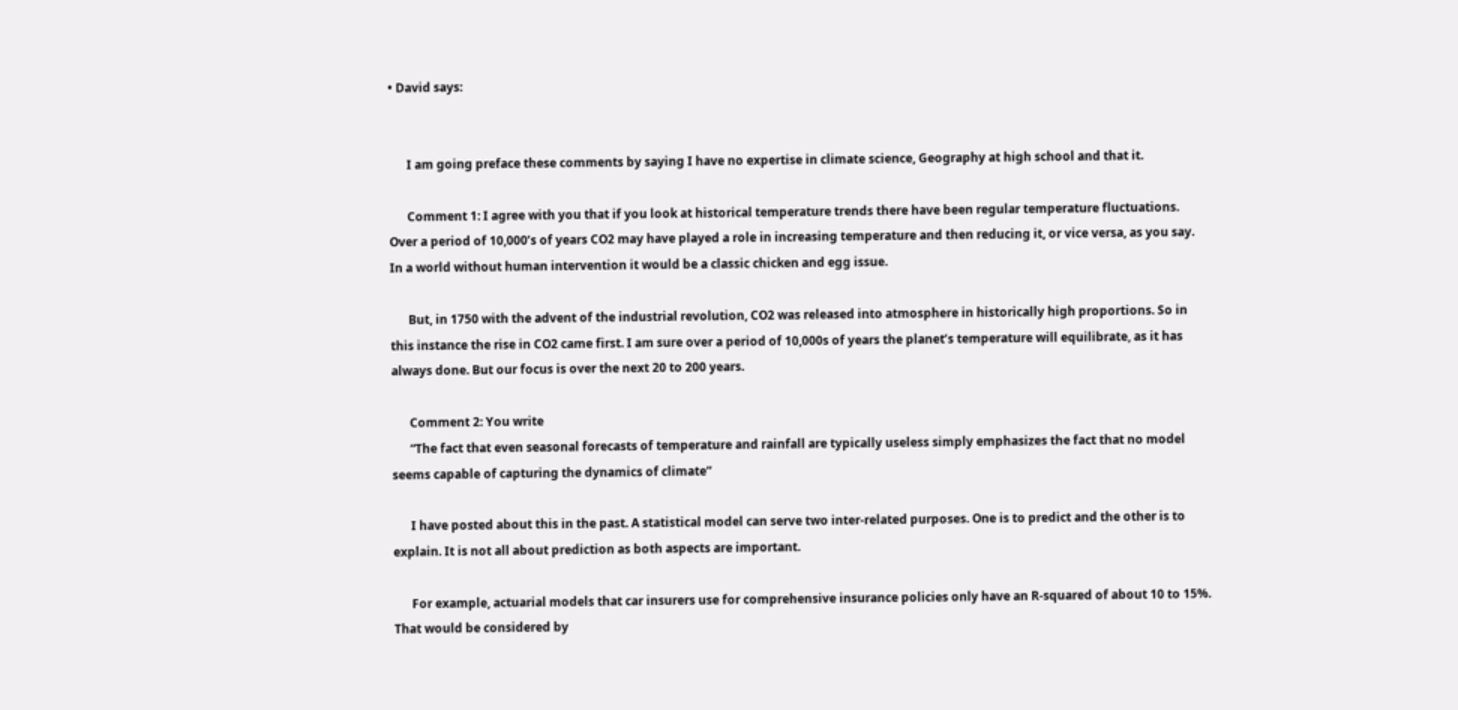• David says:


      I am going preface these comments by saying I have no expertise in climate science, Geography at high school and that it.

      Comment 1: I agree with you that if you look at historical temperature trends there have been regular temperature fluctuations. Over a period of 10,000’s of years CO2 may have played a role in increasing temperature and then reducing it, or vice versa, as you say. In a world without human intervention it would be a classic chicken and egg issue.

      But, in 1750 with the advent of the industrial revolution, CO2 was released into atmosphere in historically high proportions. So in this instance the rise in CO2 came first. I am sure over a period of 10,000s of years the planet’s temperature will equilibrate, as it has always done. But our focus is over the next 20 to 200 years.

      Comment 2: You write
      “The fact that even seasonal forecasts of temperature and rainfall are typically useless simply emphasizes the fact that no model seems capable of capturing the dynamics of climate”

      I have posted about this in the past. A statistical model can serve two inter-related purposes. One is to predict and the other is to explain. It is not all about prediction as both aspects are important.

      For example, actuarial models that car insurers use for comprehensive insurance policies only have an R-squared of about 10 to 15%. That would be considered by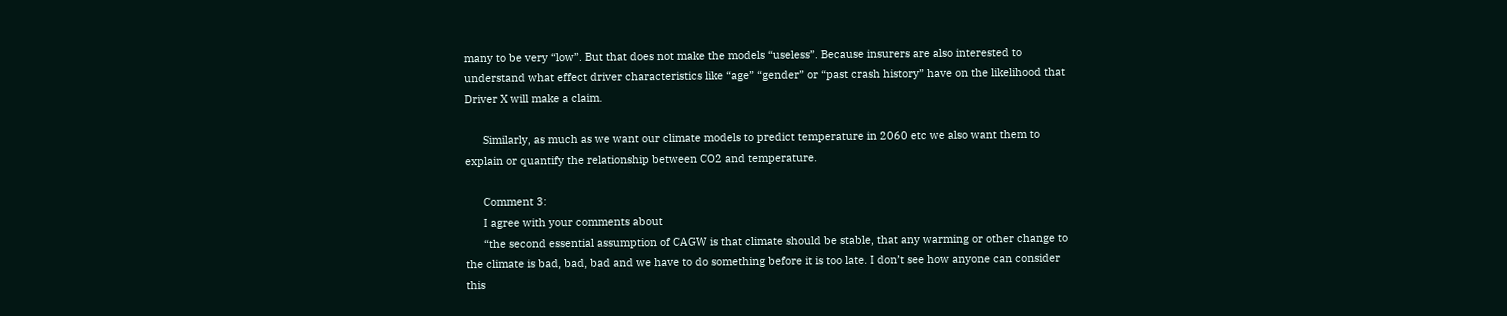many to be very “low”. But that does not make the models “useless”. Because insurers are also interested to understand what effect driver characteristics like “age” “gender” or “past crash history” have on the likelihood that Driver X will make a claim.

      Similarly, as much as we want our climate models to predict temperature in 2060 etc we also want them to explain or quantify the relationship between CO2 and temperature.

      Comment 3:
      I agree with your comments about
      “the second essential assumption of CAGW is that climate should be stable, that any warming or other change to the climate is bad, bad, bad and we have to do something before it is too late. I don’t see how anyone can consider this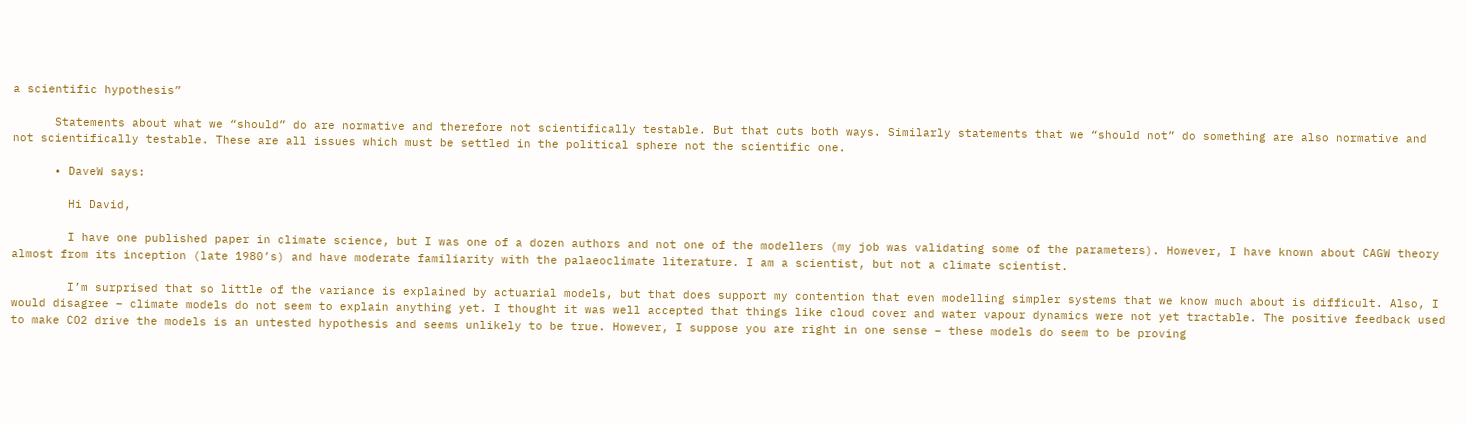a scientific hypothesis”

      Statements about what we “should” do are normative and therefore not scientifically testable. But that cuts both ways. Similarly statements that we “should not” do something are also normative and not scientifically testable. These are all issues which must be settled in the political sphere not the scientific one.

      • DaveW says:

        Hi David,

        I have one published paper in climate science, but I was one of a dozen authors and not one of the modellers (my job was validating some of the parameters). However, I have known about CAGW theory almost from its inception (late 1980’s) and have moderate familiarity with the palaeoclimate literature. I am a scientist, but not a climate scientist.

        I’m surprised that so little of the variance is explained by actuarial models, but that does support my contention that even modelling simpler systems that we know much about is difficult. Also, I would disagree – climate models do not seem to explain anything yet. I thought it was well accepted that things like cloud cover and water vapour dynamics were not yet tractable. The positive feedback used to make CO2 drive the models is an untested hypothesis and seems unlikely to be true. However, I suppose you are right in one sense – these models do seem to be proving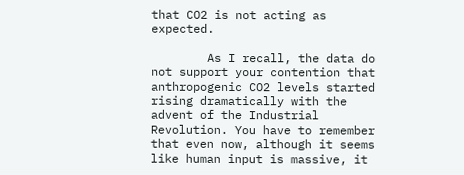that CO2 is not acting as expected.

        As I recall, the data do not support your contention that anthropogenic CO2 levels started rising dramatically with the advent of the Industrial Revolution. You have to remember that even now, although it seems like human input is massive, it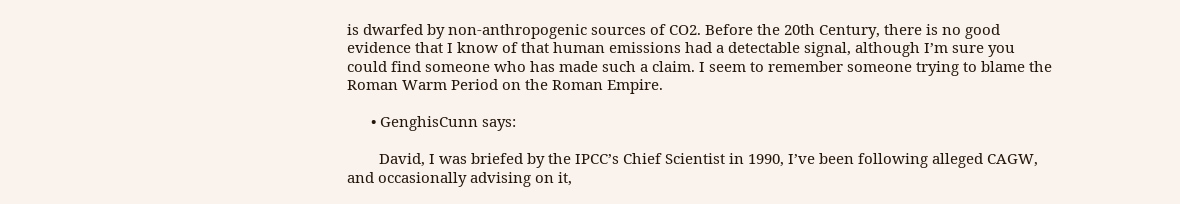is dwarfed by non-anthropogenic sources of CO2. Before the 20th Century, there is no good evidence that I know of that human emissions had a detectable signal, although I’m sure you could find someone who has made such a claim. I seem to remember someone trying to blame the Roman Warm Period on the Roman Empire.

      • GenghisCunn says:

        David, I was briefed by the IPCC’s Chief Scientist in 1990, I’ve been following alleged CAGW, and occasionally advising on it,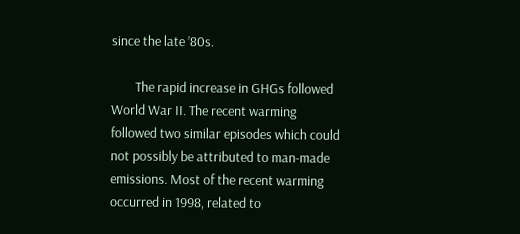since the late ’80s.

        The rapid increase in GHGs followed World War II. The recent warming followed two similar episodes which could not possibly be attributed to man-made emissions. Most of the recent warming occurred in 1998, related to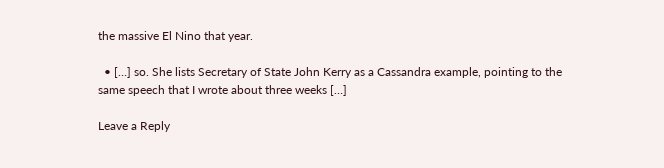the massive El Nino that year.

  • […] so. She lists Secretary of State John Kerry as a Cassandra example, pointing to the same speech that I wrote about three weeks […]

Leave a Reply